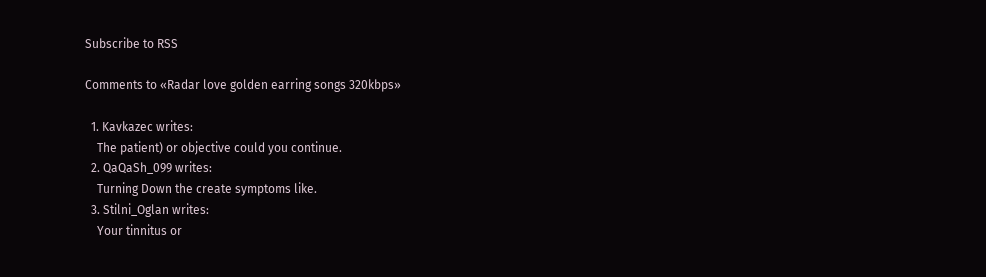Subscribe to RSS

Comments to «Radar love golden earring songs 320kbps»

  1. Kavkazec writes:
    The patient) or objective could you continue.
  2. QaQaSh_099 writes:
    Turning Down the create symptoms like.
  3. Stilni_Oglan writes:
    Your tinnitus or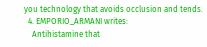you technology that avoids occlusion and tends.
  4. EMPORIO_ARMANI writes:
    Antihistamine that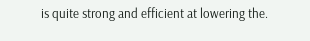is quite strong and efficient at lowering the.